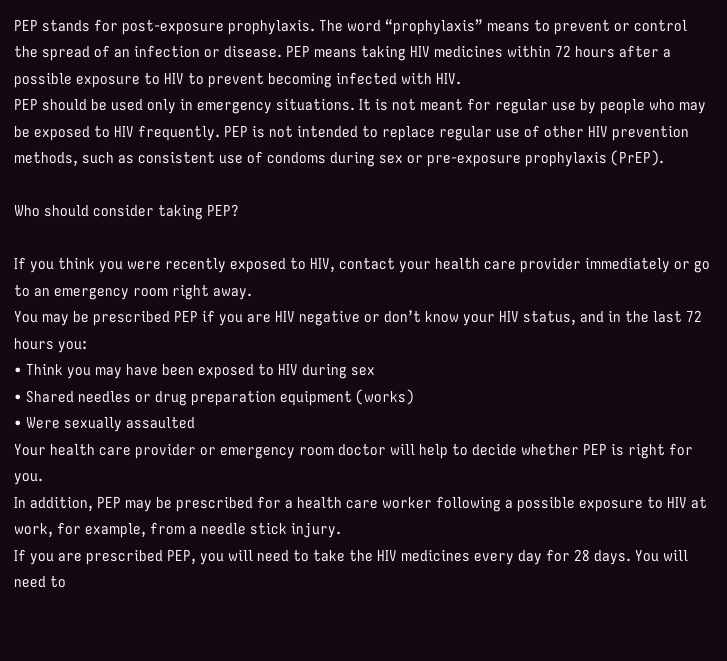PEP stands for post-exposure prophylaxis. The word “prophylaxis” means to prevent or control the spread of an infection or disease. PEP means taking HIV medicines within 72 hours after a possible exposure to HIV to prevent becoming infected with HIV.
PEP should be used only in emergency situations. It is not meant for regular use by people who may be exposed to HIV frequently. PEP is not intended to replace regular use of other HIV prevention methods, such as consistent use of condoms during sex or pre-exposure prophylaxis (PrEP).

Who should consider taking PEP?

If you think you were recently exposed to HIV, contact your health care provider immediately or go to an emergency room right away.
You may be prescribed PEP if you are HIV negative or don’t know your HIV status, and in the last 72 hours you:
• Think you may have been exposed to HIV during sex
• Shared needles or drug preparation equipment (works)
• Were sexually assaulted
Your health care provider or emergency room doctor will help to decide whether PEP is right for you.
In addition, PEP may be prescribed for a health care worker following a possible exposure to HIV at work, for example, from a needle stick injury.
If you are prescribed PEP, you will need to take the HIV medicines every day for 28 days. You will need to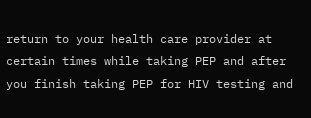return to your health care provider at certain times while taking PEP and after you finish taking PEP for HIV testing and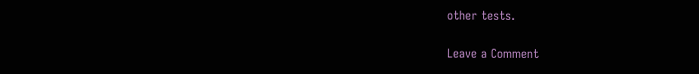other tests.

Leave a Comment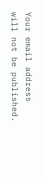Your email address will not be published.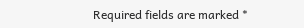Required fields are marked *